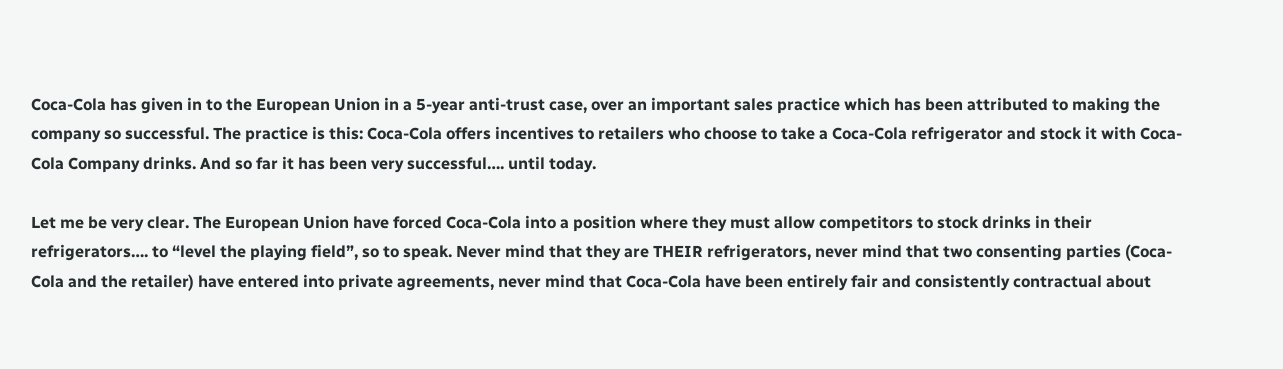Coca-Cola has given in to the European Union in a 5-year anti-trust case, over an important sales practice which has been attributed to making the company so successful. The practice is this: Coca-Cola offers incentives to retailers who choose to take a Coca-Cola refrigerator and stock it with Coca-Cola Company drinks. And so far it has been very successful…. until today.

Let me be very clear. The European Union have forced Coca-Cola into a position where they must allow competitors to stock drinks in their refrigerators…. to “level the playing field”, so to speak. Never mind that they are THEIR refrigerators, never mind that two consenting parties (Coca-Cola and the retailer) have entered into private agreements, never mind that Coca-Cola have been entirely fair and consistently contractual about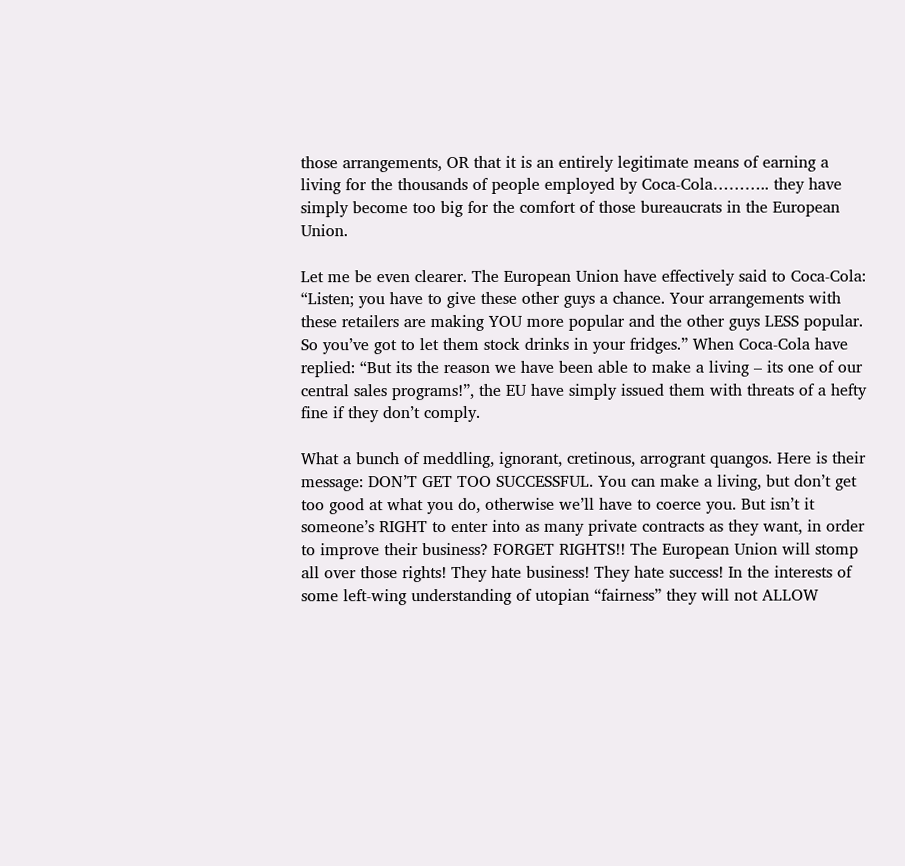those arrangements, OR that it is an entirely legitimate means of earning a living for the thousands of people employed by Coca-Cola……….. they have simply become too big for the comfort of those bureaucrats in the European Union.

Let me be even clearer. The European Union have effectively said to Coca-Cola: “Listen; you have to give these other guys a chance. Your arrangements with these retailers are making YOU more popular and the other guys LESS popular. So you’ve got to let them stock drinks in your fridges.” When Coca-Cola have replied: “But its the reason we have been able to make a living – its one of our central sales programs!”, the EU have simply issued them with threats of a hefty fine if they don’t comply.

What a bunch of meddling, ignorant, cretinous, arrogrant quangos. Here is their message: DON’T GET TOO SUCCESSFUL. You can make a living, but don’t get too good at what you do, otherwise we’ll have to coerce you. But isn’t it someone’s RIGHT to enter into as many private contracts as they want, in order to improve their business? FORGET RIGHTS!! The European Union will stomp all over those rights! They hate business! They hate success! In the interests of some left-wing understanding of utopian “fairness” they will not ALLOW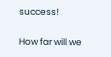success!

How far will we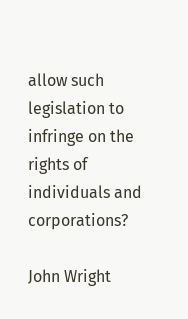allow such legislation to infringe on the rights of individuals and corporations?

John Wright